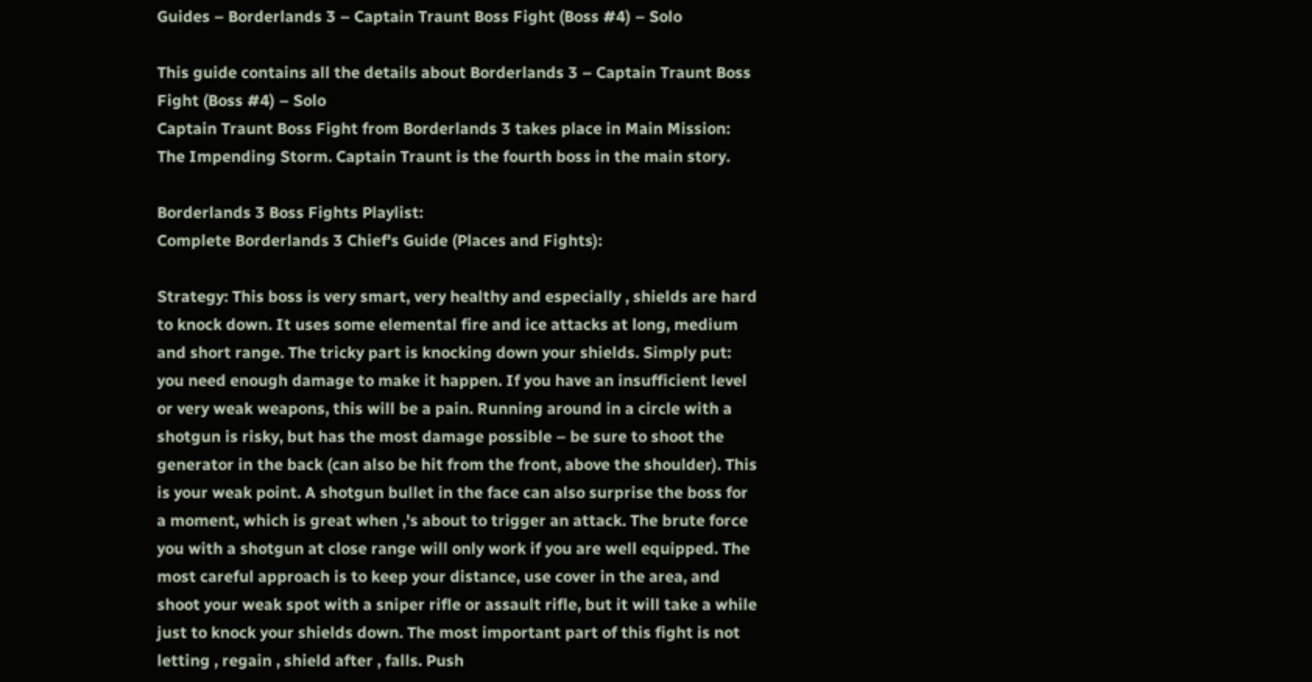Guides – Borderlands 3 – Captain Traunt Boss Fight (Boss #4) – Solo

This guide contains all the details about Borderlands 3 – Captain Traunt Boss Fight (Boss #4) – Solo
Captain Traunt Boss Fight from Borderlands 3 takes place in Main Mission: The Impending Storm. Captain Traunt is the fourth boss in the main story.

Borderlands 3 Boss Fights Playlist:
Complete Borderlands 3 Chief's Guide (Places and Fights):

Strategy: This boss is very smart, very healthy and especially , shields are hard to knock down. It uses some elemental fire and ice attacks at long, medium and short range. The tricky part is knocking down your shields. Simply put: you need enough damage to make it happen. If you have an insufficient level or very weak weapons, this will be a pain. Running around in a circle with a shotgun is risky, but has the most damage possible – be sure to shoot the generator in the back (can also be hit from the front, above the shoulder). This is your weak point. A shotgun bullet in the face can also surprise the boss for a moment, which is great when ,'s about to trigger an attack. The brute force you with a shotgun at close range will only work if you are well equipped. The most careful approach is to keep your distance, use cover in the area, and shoot your weak spot with a sniper rifle or assault rifle, but it will take a while just to knock your shields down. The most important part of this fight is not letting , regain , shield after , falls. Push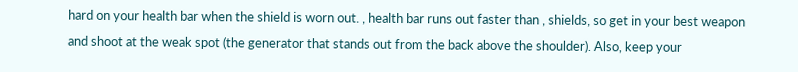hard on your health bar when the shield is worn out. , health bar runs out faster than , shields, so get in your best weapon and shoot at the weak spot (the generator that stands out from the back above the shoulder). Also, keep your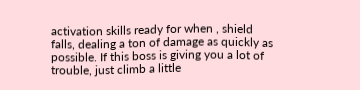activation skills ready for when , shield falls, dealing a ton of damage as quickly as possible. If this boss is giving you a lot of trouble, just climb a little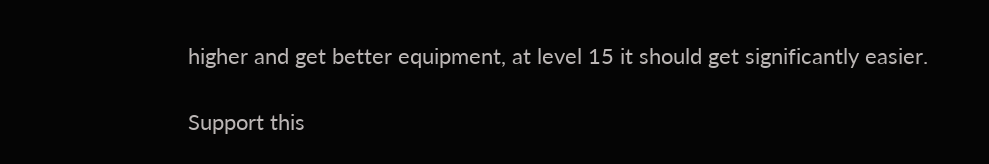higher and get better equipment, at level 15 it should get significantly easier.

Support this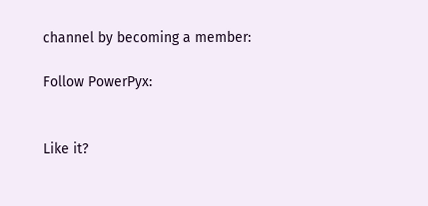channel by becoming a member:

Follow PowerPyx:


Like it?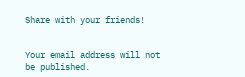Share with your friends!


Your email address will not be published.